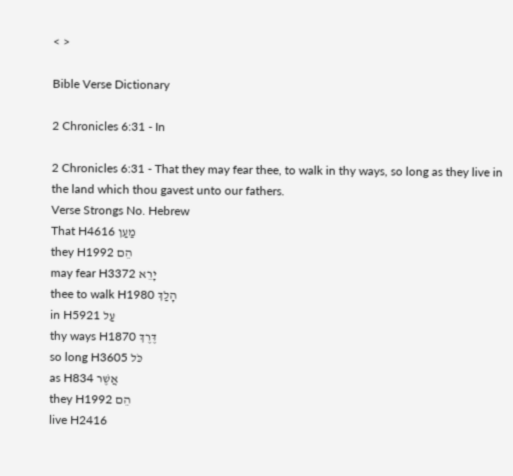< >

Bible Verse Dictionary

2 Chronicles 6:31 - In

2 Chronicles 6:31 - That they may fear thee, to walk in thy ways, so long as they live in the land which thou gavest unto our fathers.
Verse Strongs No. Hebrew
That H4616 מַעַן
they H1992 הֵם
may fear H3372 יָרֵא
thee to walk H1980 הָלַךְ
in H5921 עַל
thy ways H1870 דֶּרֶךְ
so long H3605 כֹּל
as H834 אֲשֶׁר
they H1992 הֵם
live H2416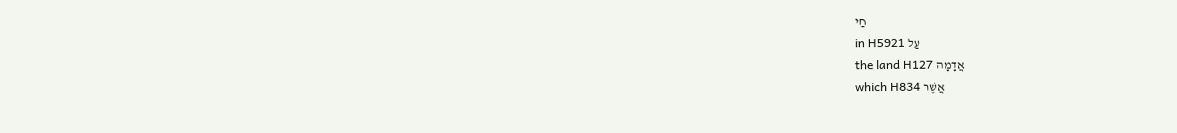חַי
in H5921 עַל
the land H127 אֲדָמָה
which H834 אֲשֶׁר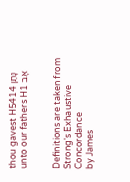thou gavest H5414 נָתַן
unto our fathers H1 אָב


Definitions are taken from Strong's Exhaustive Concordance
by James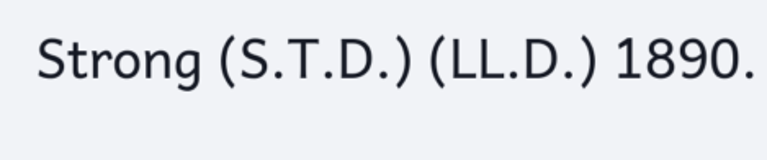Strong (S.T.D.) (LL.D.) 1890.